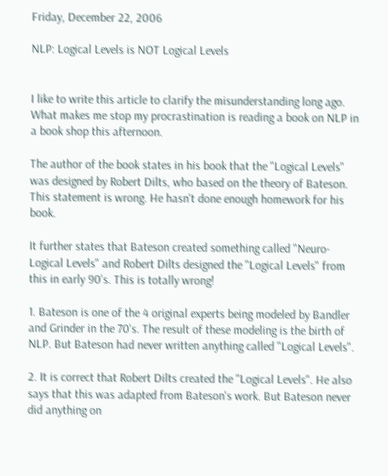Friday, December 22, 2006

NLP: Logical Levels is NOT Logical Levels


I like to write this article to clarify the misunderstanding long ago. What makes me stop my procrastination is reading a book on NLP in a book shop this afternoon.

The author of the book states in his book that the "Logical Levels" was designed by Robert Dilts, who based on the theory of Bateson. This statement is wrong. He hasn't done enough homework for his book.

It further states that Bateson created something called "Neuro-Logical Levels" and Robert Dilts designed the "Logical Levels" from this in early 90's. This is totally wrong!

1. Bateson is one of the 4 original experts being modeled by Bandler and Grinder in the 70's. The result of these modeling is the birth of NLP. But Bateson had never written anything called "Logical Levels".

2. It is correct that Robert Dilts created the "Logical Levels". He also says that this was adapted from Bateson's work. But Bateson never did anything on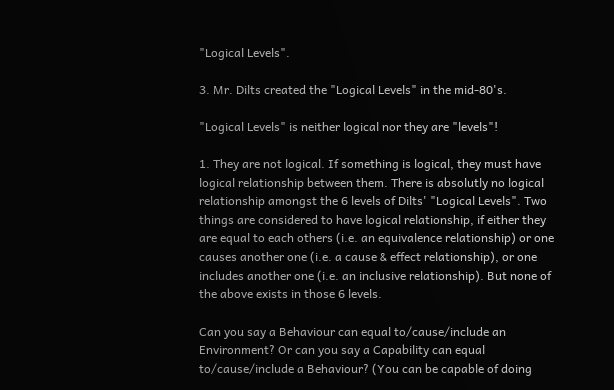"Logical Levels".

3. Mr. Dilts created the "Logical Levels" in the mid-80's.

"Logical Levels" is neither logical nor they are "levels"!

1. They are not logical. If something is logical, they must have logical relationship between them. There is absolutly no logical relationship amongst the 6 levels of Dilts' "Logical Levels". Two things are considered to have logical relationship, if either they are equal to each others (i.e. an equivalence relationship) or one causes another one (i.e. a cause & effect relationship), or one includes another one (i.e. an inclusive relationship). But none of the above exists in those 6 levels.

Can you say a Behaviour can equal to/cause/include an Environment? Or can you say a Capability can equal to/cause/include a Behaviour? (You can be capable of doing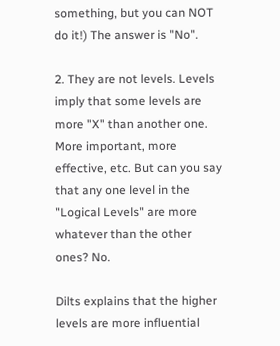something, but you can NOT do it!) The answer is "No".

2. They are not levels. Levels imply that some levels are more "X" than another one. More important, more effective, etc. But can you say that any one level in the "Logical Levels" are more whatever than the other ones? No.

Dilts explains that the higher levels are more influential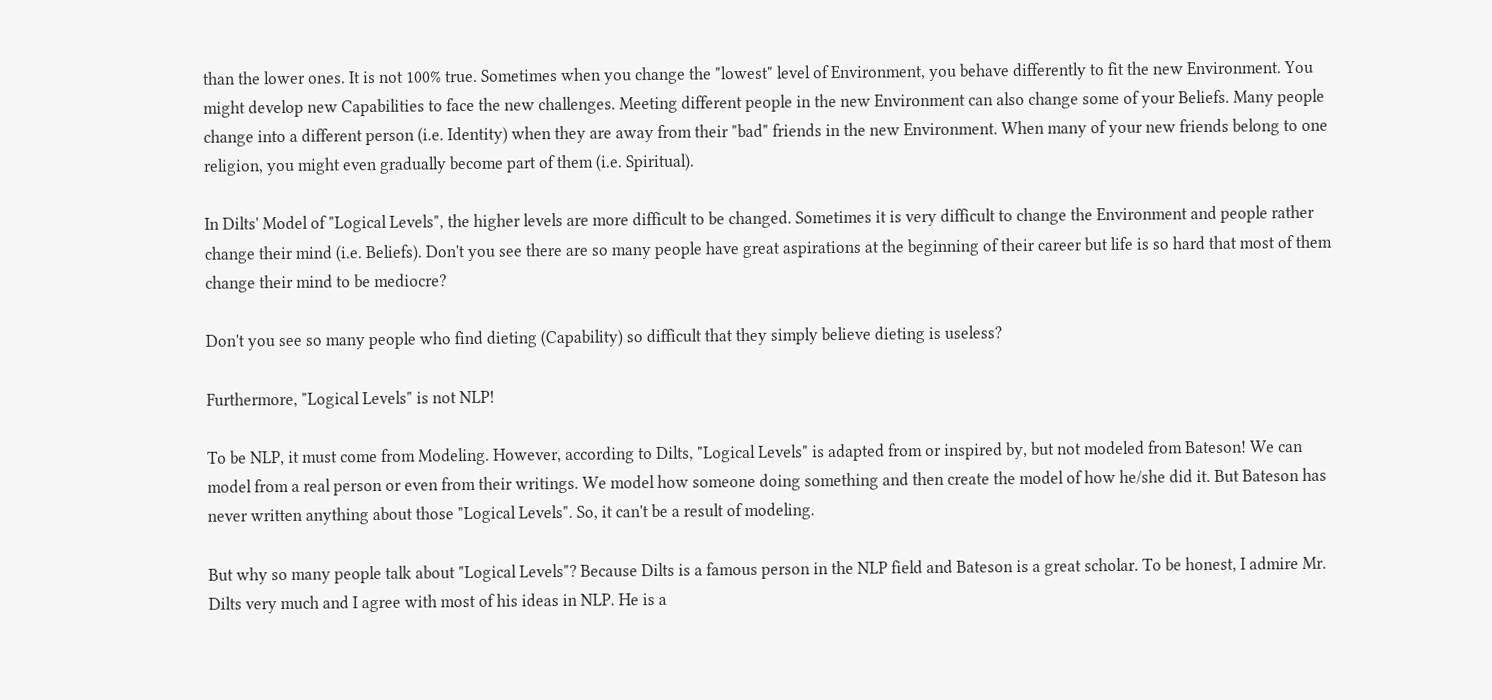than the lower ones. It is not 100% true. Sometimes when you change the "lowest" level of Environment, you behave differently to fit the new Environment. You might develop new Capabilities to face the new challenges. Meeting different people in the new Environment can also change some of your Beliefs. Many people change into a different person (i.e. Identity) when they are away from their "bad" friends in the new Environment. When many of your new friends belong to one religion, you might even gradually become part of them (i.e. Spiritual).

In Dilts' Model of "Logical Levels", the higher levels are more difficult to be changed. Sometimes it is very difficult to change the Environment and people rather change their mind (i.e. Beliefs). Don't you see there are so many people have great aspirations at the beginning of their career but life is so hard that most of them change their mind to be mediocre?

Don't you see so many people who find dieting (Capability) so difficult that they simply believe dieting is useless?

Furthermore, "Logical Levels" is not NLP!

To be NLP, it must come from Modeling. However, according to Dilts, "Logical Levels" is adapted from or inspired by, but not modeled from Bateson! We can model from a real person or even from their writings. We model how someone doing something and then create the model of how he/she did it. But Bateson has never written anything about those "Logical Levels". So, it can't be a result of modeling.

But why so many people talk about "Logical Levels"? Because Dilts is a famous person in the NLP field and Bateson is a great scholar. To be honest, I admire Mr. Dilts very much and I agree with most of his ideas in NLP. He is a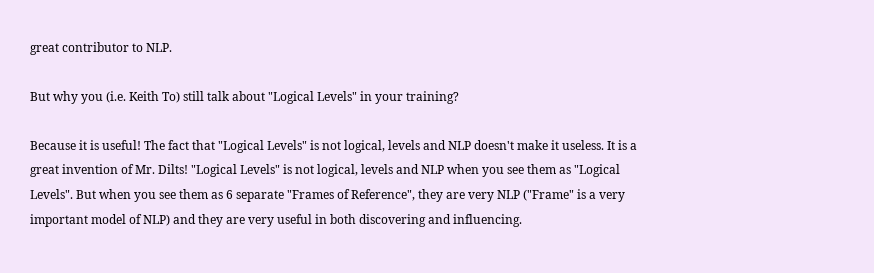great contributor to NLP.

But why you (i.e. Keith To) still talk about "Logical Levels" in your training?

Because it is useful! The fact that "Logical Levels" is not logical, levels and NLP doesn't make it useless. It is a great invention of Mr. Dilts! "Logical Levels" is not logical, levels and NLP when you see them as "Logical Levels". But when you see them as 6 separate "Frames of Reference", they are very NLP ("Frame" is a very important model of NLP) and they are very useful in both discovering and influencing.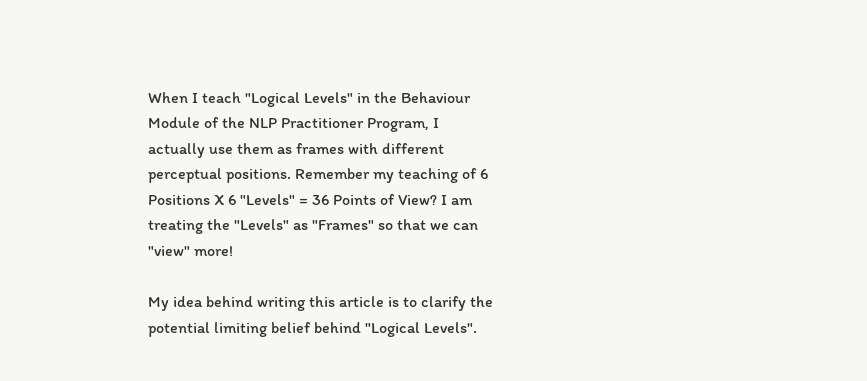When I teach "Logical Levels" in the Behaviour Module of the NLP Practitioner Program, I actually use them as frames with different perceptual positions. Remember my teaching of 6 Positions X 6 "Levels" = 36 Points of View? I am treating the "Levels" as "Frames" so that we can "view" more!

My idea behind writing this article is to clarify the potential limiting belief behind "Logical Levels".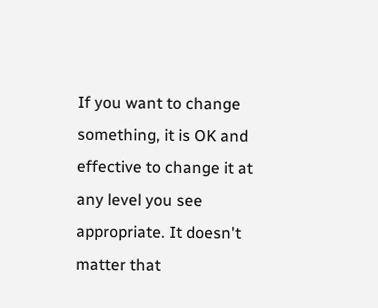If you want to change something, it is OK and effective to change it at any level you see appropriate. It doesn't matter that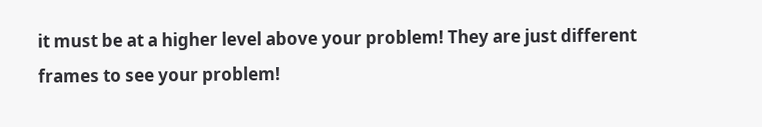it must be at a higher level above your problem! They are just different frames to see your problem!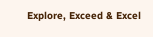Explore, Exceed & Excel